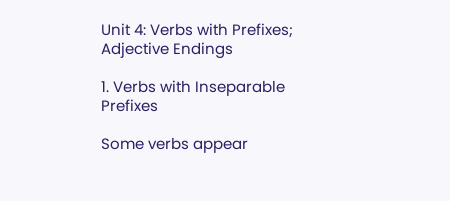Unit 4: Verbs with Prefixes; Adjective Endings

1. Verbs with Inseparable Prefixes

Some verbs appear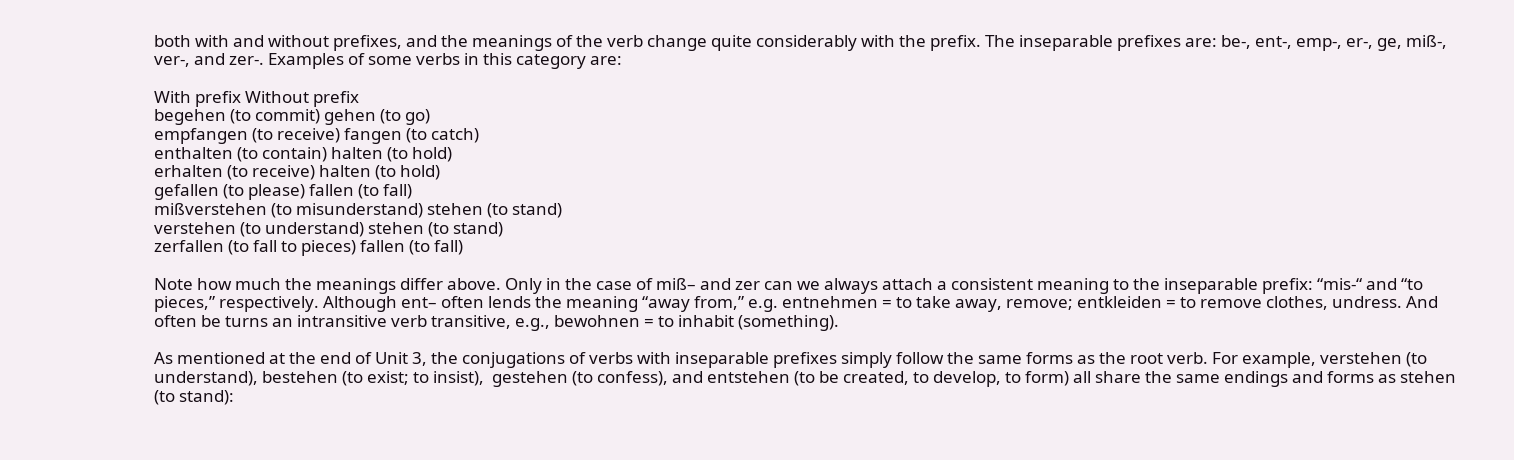both with and without prefixes, and the meanings of the verb change quite considerably with the prefix. The inseparable prefixes are: be-, ent-, emp-, er-, ge, miß-, ver-, and zer-. Examples of some verbs in this category are:

With prefix Without prefix
begehen (to commit) gehen (to go)
empfangen (to receive) fangen (to catch)
enthalten (to contain) halten (to hold)
erhalten (to receive) halten (to hold)
gefallen (to please) fallen (to fall)
mißverstehen (to misunderstand) stehen (to stand)
verstehen (to understand) stehen (to stand)
zerfallen (to fall to pieces) fallen (to fall)

Note how much the meanings differ above. Only in the case of miß– and zer can we always attach a consistent meaning to the inseparable prefix: “mis-“ and “to pieces,” respectively. Although ent– often lends the meaning “away from,” e.g. entnehmen = to take away, remove; entkleiden = to remove clothes, undress. And often be turns an intransitive verb transitive, e.g., bewohnen = to inhabit (something).

As mentioned at the end of Unit 3, the conjugations of verbs with inseparable prefixes simply follow the same forms as the root verb. For example, verstehen (to understand), bestehen (to exist; to insist),  gestehen (to confess), and entstehen (to be created, to develop, to form) all share the same endings and forms as stehen (to stand):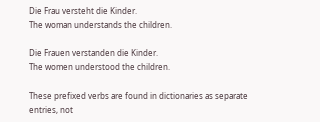Die Frau versteht die Kinder.
The woman understands the children.

Die Frauen verstanden die Kinder.
The women understood the children.

These prefixed verbs are found in dictionaries as separate entries, not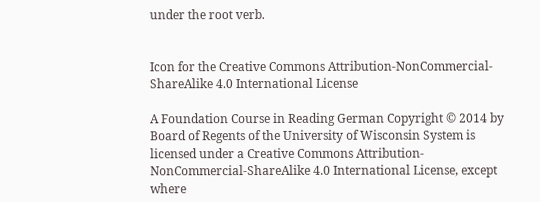under the root verb.


Icon for the Creative Commons Attribution-NonCommercial-ShareAlike 4.0 International License

A Foundation Course in Reading German Copyright © 2014 by Board of Regents of the University of Wisconsin System is licensed under a Creative Commons Attribution-NonCommercial-ShareAlike 4.0 International License, except where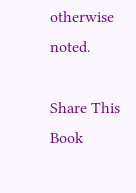otherwise noted.

Share This Book